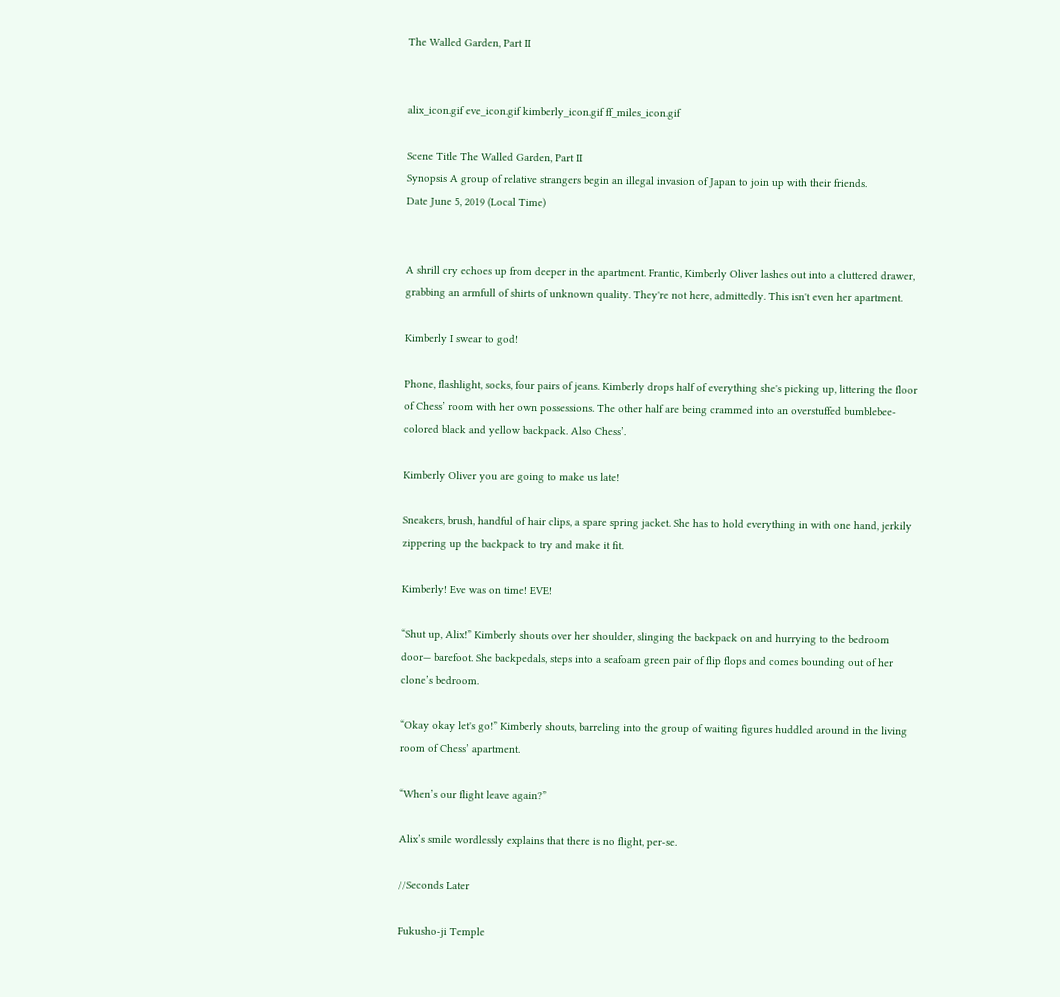The Walled Garden, Part II


alix_icon.gif eve_icon.gif kimberly_icon.gif ff_miles_icon.gif

Scene Title The Walled Garden, Part II
Synopsis A group of relative strangers begin an illegal invasion of Japan to join up with their friends.
Date June 5, 2019 (Local Time)


A shrill cry echoes up from deeper in the apartment. Frantic, Kimberly Oliver lashes out into a cluttered drawer, grabbing an armfull of shirts of unknown quality. They're not here, admittedly. This isn't even her apartment.

Kimberly I swear to god!

Phone, flashlight, socks, four pairs of jeans. Kimberly drops half of everything she's picking up, littering the floor of Chess’ room with her own possessions. The other half are being crammed into an overstuffed bumblebee-colored black and yellow backpack. Also Chess’.

Kimberly Oliver you are going to make us late!

Sneakers, brush, handful of hair clips, a spare spring jacket. She has to hold everything in with one hand, jerkily zippering up the backpack to try and make it fit.

Kimberly! Eve was on time! EVE!

“Shut up, Alix!” Kimberly shouts over her shoulder, slinging the backpack on and hurrying to the bedroom door— barefoot. She backpedals, steps into a seafoam green pair of flip flops and comes bounding out of her clone’s bedroom.

“Okay okay let's go!” Kimberly shouts, barreling into the group of waiting figures huddled around in the living room of Chess’ apartment.

“When’s our flight leave again?”

Alix’s smile wordlessly explains that there is no flight, per-se.

//Seconds Later

Fukusho-ji Temple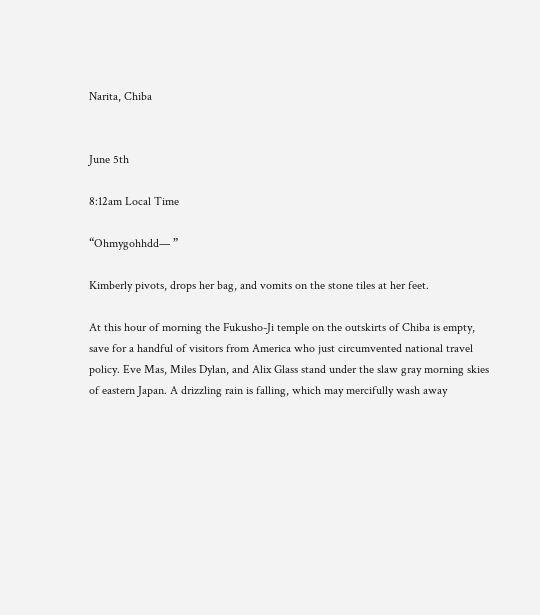Narita, Chiba


June 5th

8:12am Local Time

“Ohmygohhdd— ”

Kimberly pivots, drops her bag, and vomits on the stone tiles at her feet.

At this hour of morning the Fukusho-Ji temple on the outskirts of Chiba is empty, save for a handful of visitors from America who just circumvented national travel policy. Eve Mas, Miles Dylan, and Alix Glass stand under the slaw gray morning skies of eastern Japan. A drizzling rain is falling, which may mercifully wash away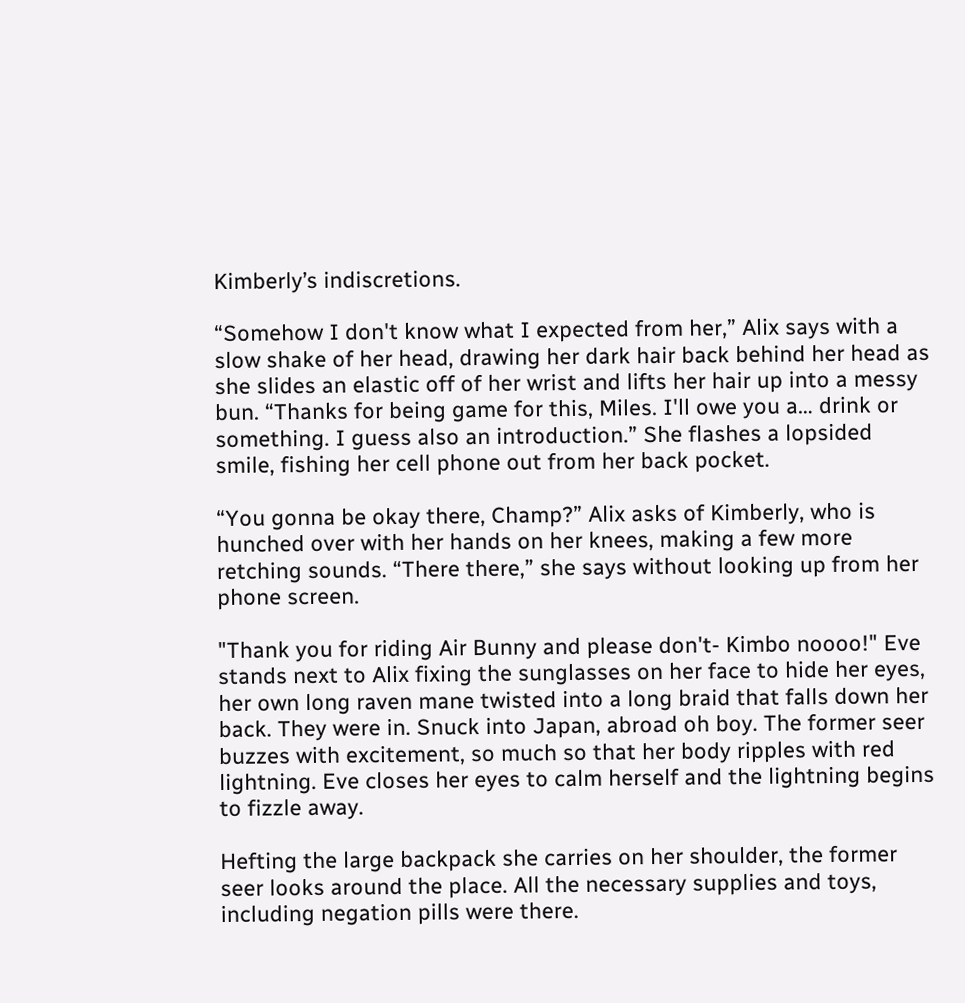Kimberly’s indiscretions.

“Somehow I don't know what I expected from her,” Alix says with a slow shake of her head, drawing her dark hair back behind her head as she slides an elastic off of her wrist and lifts her hair up into a messy bun. “Thanks for being game for this, Miles. I'll owe you a… drink or something. I guess also an introduction.” She flashes a lopsided smile, fishing her cell phone out from her back pocket.

“You gonna be okay there, Champ?” Alix asks of Kimberly, who is hunched over with her hands on her knees, making a few more retching sounds. “There there,” she says without looking up from her phone screen.

"Thank you for riding Air Bunny and please don't- Kimbo noooo!" Eve stands next to Alix fixing the sunglasses on her face to hide her eyes, her own long raven mane twisted into a long braid that falls down her back. They were in. Snuck into Japan, abroad oh boy. The former seer buzzes with excitement, so much so that her body ripples with red lightning. Eve closes her eyes to calm herself and the lightning begins to fizzle away.

Hefting the large backpack she carries on her shoulder, the former seer looks around the place. All the necessary supplies and toys, including negation pills were there.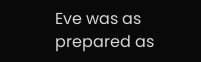Eve was as prepared as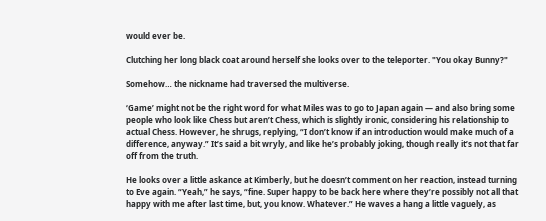would ever be.

Clutching her long black coat around herself she looks over to the teleporter. "You okay Bunny?"

Somehow… the nickname had traversed the multiverse.

‘Game’ might not be the right word for what Miles was to go to Japan again — and also bring some people who look like Chess but aren’t Chess, which is slightly ironic, considering his relationship to actual Chess. However, he shrugs, replying, “I don’t know if an introduction would make much of a difference, anyway.” It’s said a bit wryly, and like he’s probably joking, though really it’s not that far off from the truth.

He looks over a little askance at Kimberly, but he doesn’t comment on her reaction, instead turning to Eve again. “Yeah,” he says, “fine. Super happy to be back here where they’re possibly not all that happy with me after last time, but, you know. Whatever.” He waves a hang a little vaguely, as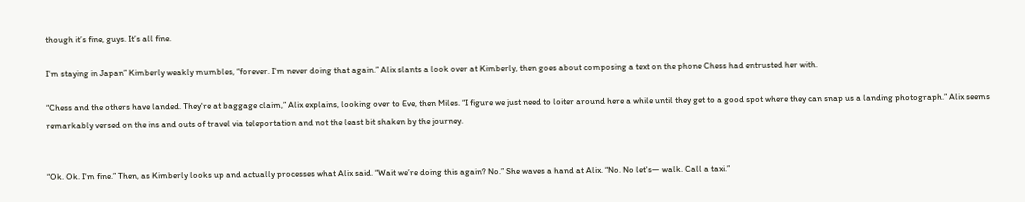though it’s fine, guys. It’s all fine.

I'm staying in Japan” Kimberly weakly mumbles, “forever. I'm never doing that again.” Alix slants a look over at Kimberly, then goes about composing a text on the phone Chess had entrusted her with.

“Chess and the others have landed. They're at baggage claim,” Alix explains, looking over to Eve, then Miles. “I figure we just need to loiter around here a while until they get to a good spot where they can snap us a landing photograph.” Alix seems remarkably versed on the ins and outs of travel via teleportation and not the least bit shaken by the journey.


“Ok. Ok. I'm fine.” Then, as Kimberly looks up and actually processes what Alix said. “Wait we’re doing this again? No.” She waves a hand at Alix. “No. No let's— walk. Call a taxi.”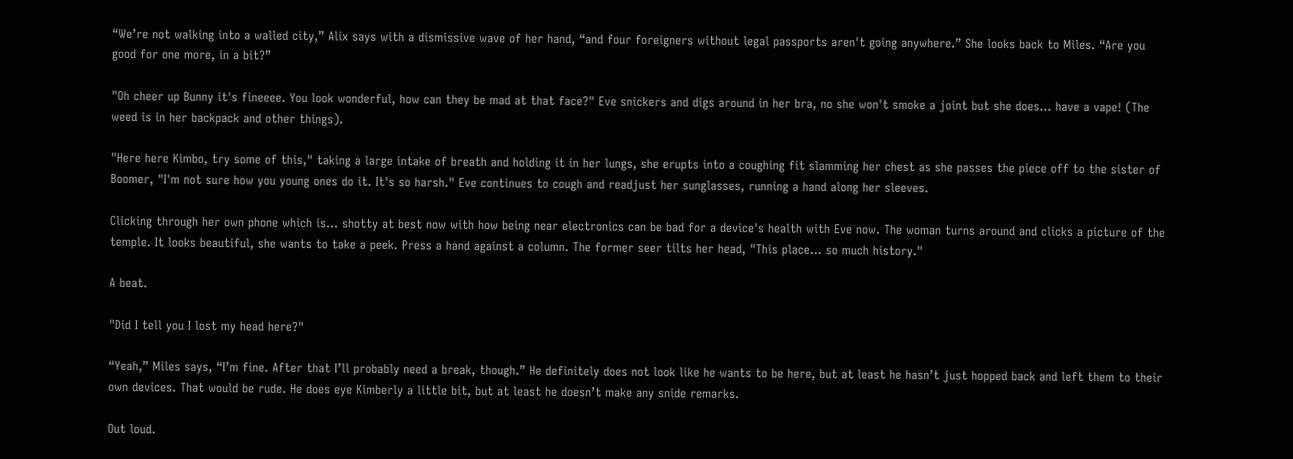“We’re not walking into a walled city,” Alix says with a dismissive wave of her hand, “and four foreigners without legal passports aren't going anywhere.” She looks back to Miles. “Are you good for one more, in a bit?”

"Oh cheer up Bunny it's fineeee. You look wonderful, how can they be mad at that face?" Eve snickers and digs around in her bra, no she won't smoke a joint but she does… have a vape! (The weed is in her backpack and other things).

"Here here Kimbo, try some of this," taking a large intake of breath and holding it in her lungs, she erupts into a coughing fit slamming her chest as she passes the piece off to the sister of Boomer, "I'm not sure how you young ones do it. It's so harsh." Eve continues to cough and readjust her sunglasses, running a hand along her sleeves.

Clicking through her own phone which is… shotty at best now with how being near electronics can be bad for a device's health with Eve now. The woman turns around and clicks a picture of the temple. It looks beautiful, she wants to take a peek. Press a hand against a column. The former seer tilts her head, "This place… so much history."

A beat.

"Did I tell you I lost my head here?"

“Yeah,” Miles says, “I’m fine. After that I’ll probably need a break, though.” He definitely does not look like he wants to be here, but at least he hasn’t just hopped back and left them to their own devices. That would be rude. He does eye Kimberly a little bit, but at least he doesn’t make any snide remarks.

Out loud.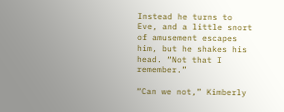Instead he turns to Eve, and a little snort of amusement escapes him, but he shakes his head. “Not that I remember.”

“Can we not,” Kimberly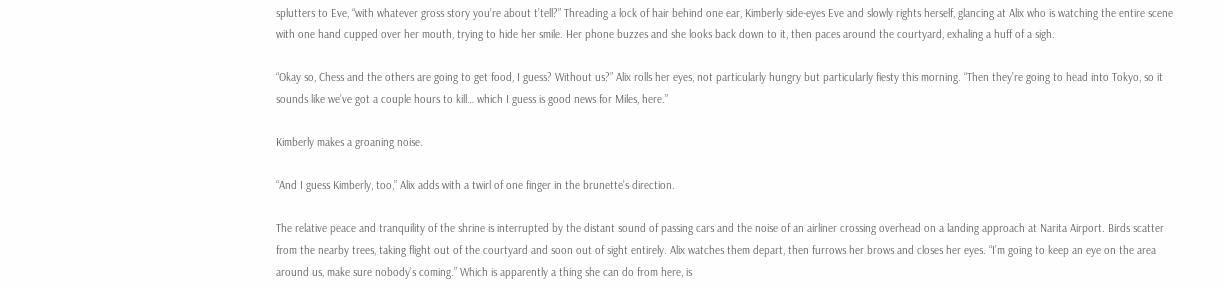splutters to Eve, “with whatever gross story you’re about t’tell?” Threading a lock of hair behind one ear, Kimberly side-eyes Eve and slowly rights herself, glancing at Alix who is watching the entire scene with one hand cupped over her mouth, trying to hide her smile. Her phone buzzes and she looks back down to it, then paces around the courtyard, exhaling a huff of a sigh.

“Okay so, Chess and the others are going to get food, I guess? Without us?” Alix rolls her eyes, not particularly hungry but particularly fiesty this morning. “Then they’re going to head into Tokyo, so it sounds like we’ve got a couple hours to kill… which I guess is good news for Miles, here.”

Kimberly makes a groaning noise.

“And I guess Kimberly, too,” Alix adds with a twirl of one finger in the brunette’s direction.

The relative peace and tranquility of the shrine is interrupted by the distant sound of passing cars and the noise of an airliner crossing overhead on a landing approach at Narita Airport. Birds scatter from the nearby trees, taking flight out of the courtyard and soon out of sight entirely. Alix watches them depart, then furrows her brows and closes her eyes. “I’m going to keep an eye on the area around us, make sure nobody’s coming.” Which is apparently a thing she can do from here, is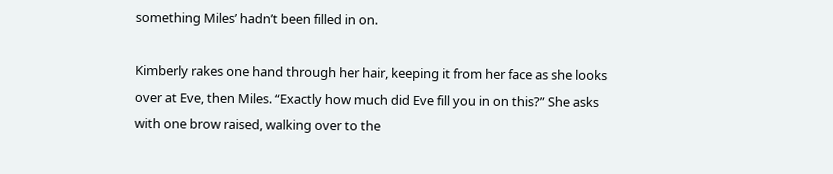something Miles’ hadn’t been filled in on.

Kimberly rakes one hand through her hair, keeping it from her face as she looks over at Eve, then Miles. “Exactly how much did Eve fill you in on this?” She asks with one brow raised, walking over to the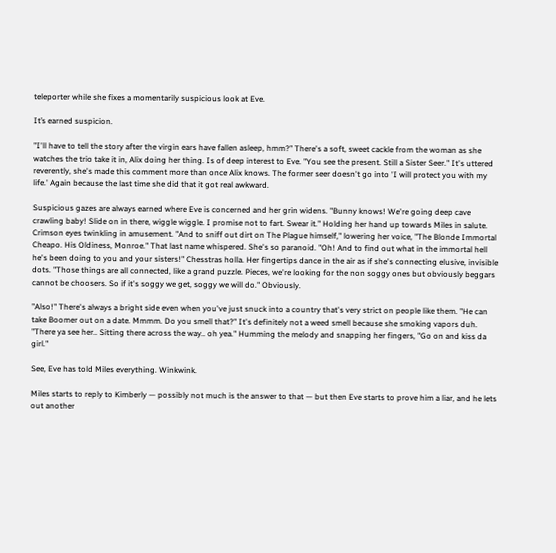teleporter while she fixes a momentarily suspicious look at Eve.

It’s earned suspicion.

"I'll have to tell the story after the virgin ears have fallen asleep, hmm?" There's a soft, sweet cackle from the woman as she watches the trio take it in, Alix doing her thing. Is of deep interest to Eve. "You see the present. Still a Sister Seer." It's uttered reverently, she's made this comment more than once Alix knows. The former seer doesn't go into 'I will protect you with my life.' Again because the last time she did that it got real awkward.

Suspicious gazes are always earned where Eve is concerned and her grin widens. "Bunny knows! We're going deep cave crawling baby! Slide on in there, wiggle wiggle. I promise not to fart. Swear it." Holding her hand up towards Miles in salute. Crimson eyes twinkling in amusement. "And to sniff out dirt on The Plague himself," lowering her voice, "The Blonde Immortal Cheapo. His Oldiness, Monroe." That last name whispered. She's so paranoid. "Oh! And to find out what in the immortal hell he's been doing to you and your sisters!" Chesstras holla. Her fingertips dance in the air as if she's connecting elusive, invisible dots. "Those things are all connected, like a grand puzzle. Pieces, we're looking for the non soggy ones but obviously beggars cannot be choosers. So if it's soggy we get, soggy we will do." Obviously.

"Also!" There's always a bright side even when you've just snuck into a country that's very strict on people like them. "He can take Boomer out on a date. Mmmm. Do you smell that?" It's definitely not a weed smell because she smoking vapors duh. "There ya see her.. Sitting there across the way.. oh yea." Humming the melody and snapping her fingers, "Go on and kiss da girl."

See, Eve has told Miles everything. Winkwink.

Miles starts to reply to Kimberly — possibly not much is the answer to that — but then Eve starts to prove him a liar, and he lets out another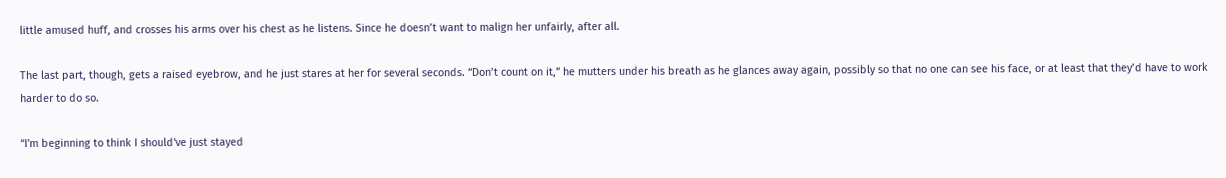little amused huff, and crosses his arms over his chest as he listens. Since he doesn’t want to malign her unfairly, after all.

The last part, though, gets a raised eyebrow, and he just stares at her for several seconds. “Don’t count on it,” he mutters under his breath as he glances away again, possibly so that no one can see his face, or at least that they’d have to work harder to do so.

“I'm beginning to think I should've just stayed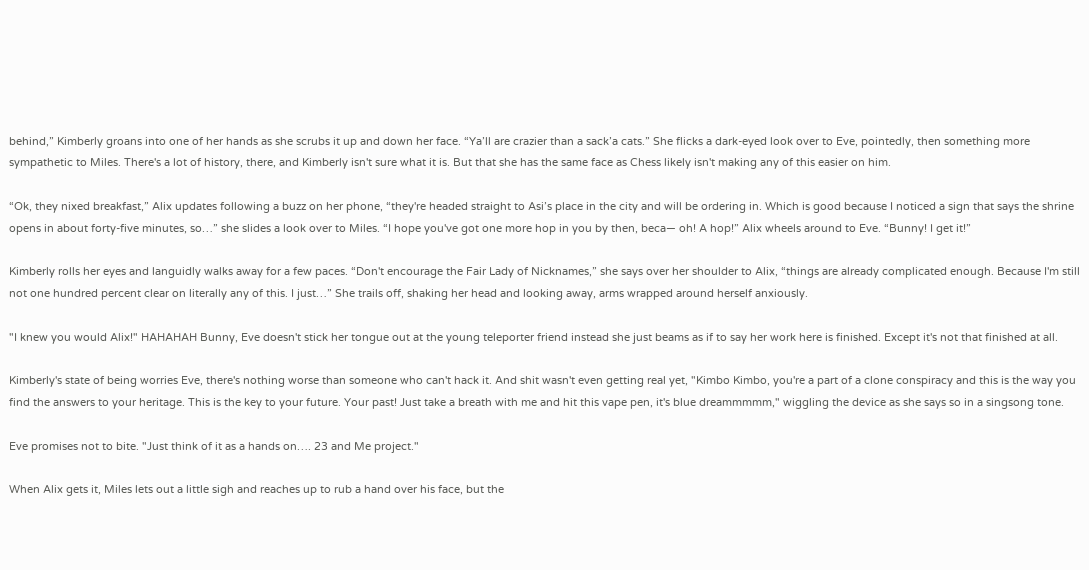behind,” Kimberly groans into one of her hands as she scrubs it up and down her face. “Ya’ll are crazier than a sack’a cats.” She flicks a dark-eyed look over to Eve, pointedly, then something more sympathetic to Miles. There's a lot of history, there, and Kimberly isn't sure what it is. But that she has the same face as Chess likely isn't making any of this easier on him.

“Ok, they nixed breakfast,” Alix updates following a buzz on her phone, “they're headed straight to Asi’s place in the city and will be ordering in. Which is good because I noticed a sign that says the shrine opens in about forty-five minutes, so…” she slides a look over to Miles. “I hope you've got one more hop in you by then, beca— oh! A hop!” Alix wheels around to Eve. “Bunny! I get it!”

Kimberly rolls her eyes and languidly walks away for a few paces. “Don't encourage the Fair Lady of Nicknames,” she says over her shoulder to Alix, “things are already complicated enough. Because I'm still not one hundred percent clear on literally any of this. I just…” She trails off, shaking her head and looking away, arms wrapped around herself anxiously.

"I knew you would Alix!" HAHAHAH Bunny, Eve doesn't stick her tongue out at the young teleporter friend instead she just beams as if to say her work here is finished. Except it's not that finished at all.

Kimberly's state of being worries Eve, there's nothing worse than someone who can't hack it. And shit wasn't even getting real yet, "Kimbo Kimbo, you're a part of a clone conspiracy and this is the way you find the answers to your heritage. This is the key to your future. Your past! Just take a breath with me and hit this vape pen, it's blue dreammmmm," wiggling the device as she says so in a singsong tone.

Eve promises not to bite. "Just think of it as a hands on…. 23 and Me project."

When Alix gets it, Miles lets out a little sigh and reaches up to rub a hand over his face, but the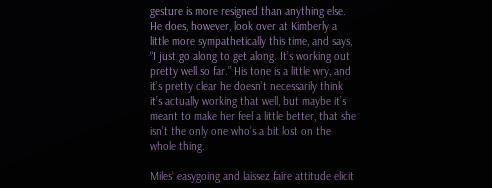gesture is more resigned than anything else. He does, however, look over at Kimberly a little more sympathetically this time, and says, “I just go along to get along. It’s working out pretty well so far.” His tone is a little wry, and it’s pretty clear he doesn’t necessarily think it’s actually working that well, but maybe it’s meant to make her feel a little better, that she isn’t the only one who’s a bit lost on the whole thing.

Miles’ easygoing and laissez faire attitude elicit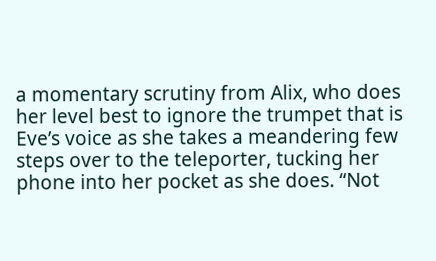a momentary scrutiny from Alix, who does her level best to ignore the trumpet that is Eve’s voice as she takes a meandering few steps over to the teleporter, tucking her phone into her pocket as she does. “Not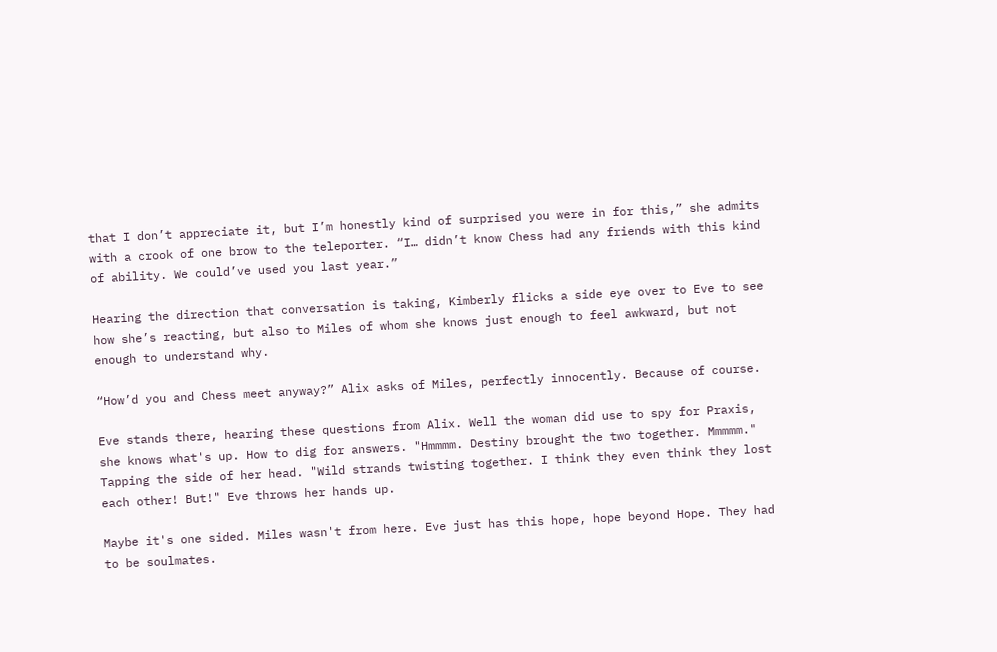that I don’t appreciate it, but I’m honestly kind of surprised you were in for this,” she admits with a crook of one brow to the teleporter. “I… didn’t know Chess had any friends with this kind of ability. We could’ve used you last year.”

Hearing the direction that conversation is taking, Kimberly flicks a side eye over to Eve to see how she’s reacting, but also to Miles of whom she knows just enough to feel awkward, but not enough to understand why.

“How’d you and Chess meet anyway?” Alix asks of Miles, perfectly innocently. Because of course.

Eve stands there, hearing these questions from Alix. Well the woman did use to spy for Praxis, she knows what's up. How to dig for answers. "Hmmmm. Destiny brought the two together. Mmmmm." Tapping the side of her head. "Wild strands twisting together. I think they even think they lost each other! But!" Eve throws her hands up.

Maybe it's one sided. Miles wasn't from here. Eve just has this hope, hope beyond Hope. They had to be soulmates.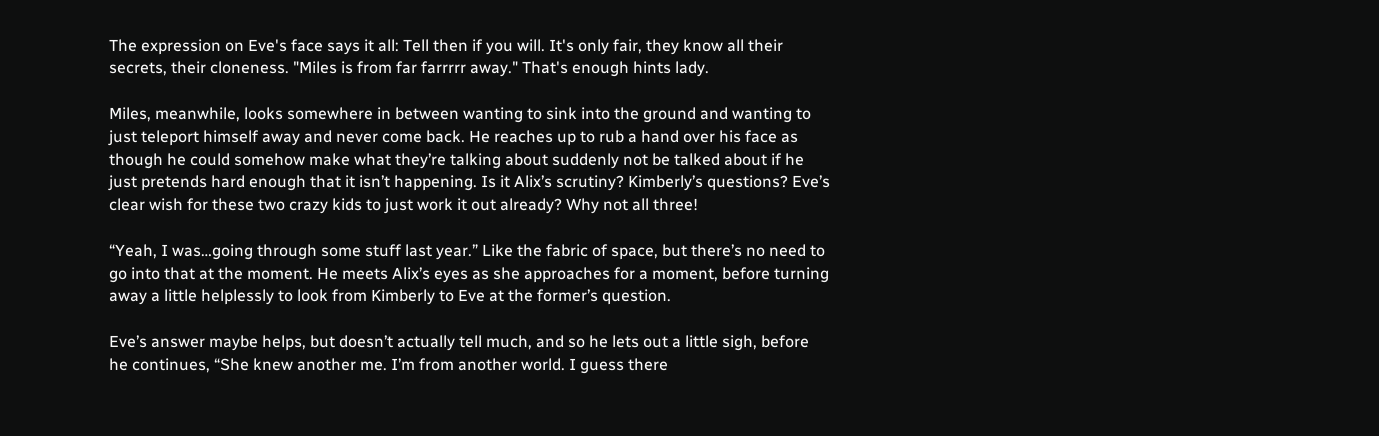The expression on Eve's face says it all: Tell then if you will. It's only fair, they know all their secrets, their cloneness. "Miles is from far farrrrr away." That's enough hints lady.

Miles, meanwhile, looks somewhere in between wanting to sink into the ground and wanting to just teleport himself away and never come back. He reaches up to rub a hand over his face as though he could somehow make what they’re talking about suddenly not be talked about if he just pretends hard enough that it isn’t happening. Is it Alix’s scrutiny? Kimberly’s questions? Eve’s clear wish for these two crazy kids to just work it out already? Why not all three!

“Yeah, I was…going through some stuff last year.” Like the fabric of space, but there’s no need to go into that at the moment. He meets Alix’s eyes as she approaches for a moment, before turning away a little helplessly to look from Kimberly to Eve at the former’s question.

Eve’s answer maybe helps, but doesn’t actually tell much, and so he lets out a little sigh, before he continues, “She knew another me. I’m from another world. I guess there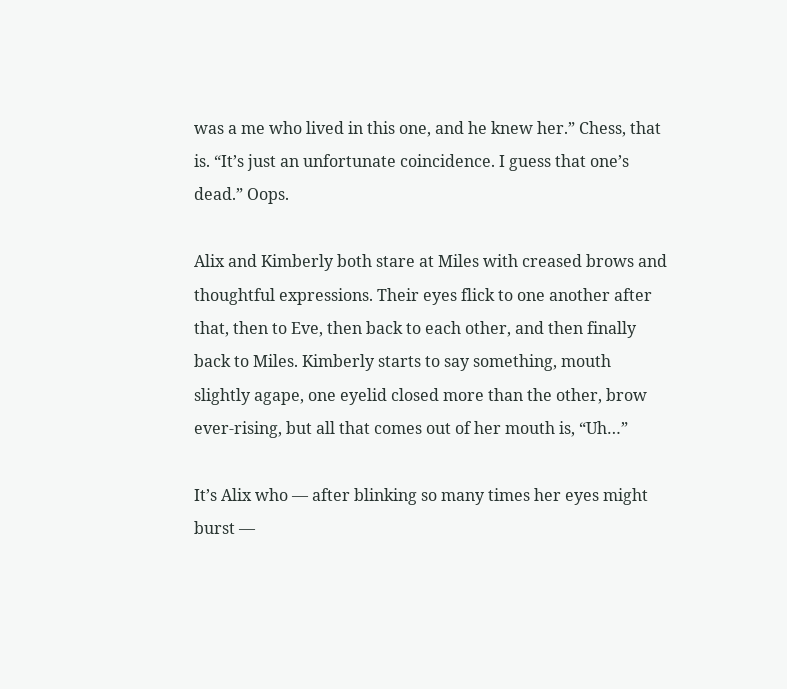was a me who lived in this one, and he knew her.” Chess, that is. “It’s just an unfortunate coincidence. I guess that one’s dead.” Oops.

Alix and Kimberly both stare at Miles with creased brows and thoughtful expressions. Their eyes flick to one another after that, then to Eve, then back to each other, and then finally back to Miles. Kimberly starts to say something, mouth slightly agape, one eyelid closed more than the other, brow ever-rising, but all that comes out of her mouth is, “Uh…”

It’s Alix who — after blinking so many times her eyes might burst —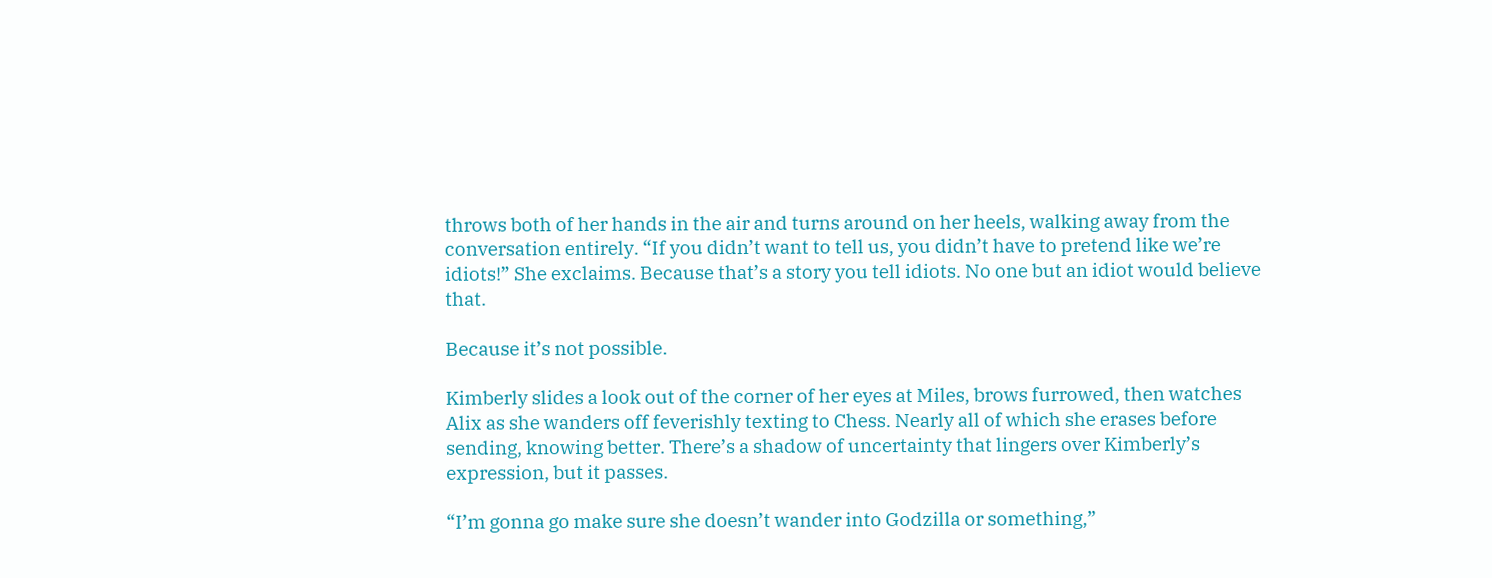throws both of her hands in the air and turns around on her heels, walking away from the conversation entirely. “If you didn’t want to tell us, you didn’t have to pretend like we’re idiots!” She exclaims. Because that’s a story you tell idiots. No one but an idiot would believe that.

Because it’s not possible.

Kimberly slides a look out of the corner of her eyes at Miles, brows furrowed, then watches Alix as she wanders off feverishly texting to Chess. Nearly all of which she erases before sending, knowing better. There’s a shadow of uncertainty that lingers over Kimberly’s expression, but it passes.

“I’m gonna go make sure she doesn’t wander into Godzilla or something,”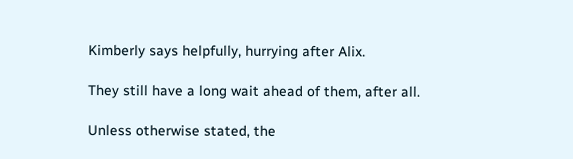Kimberly says helpfully, hurrying after Alix.

They still have a long wait ahead of them, after all.

Unless otherwise stated, the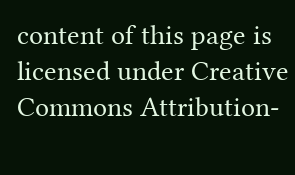content of this page is licensed under Creative Commons Attribution-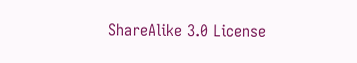ShareAlike 3.0 License